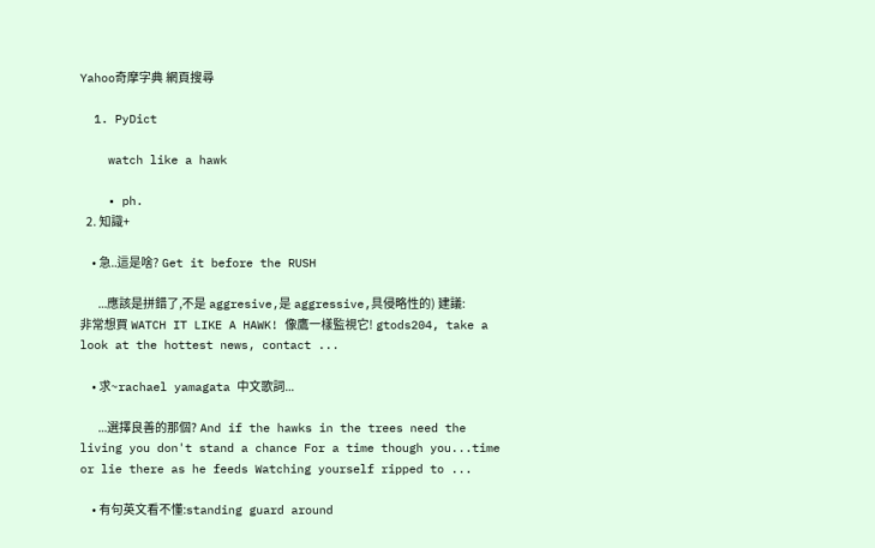Yahoo奇摩字典 網頁搜尋

  1. PyDict

    watch like a hawk

    • ph.
  2. 知識+

    • 急..這是啥? Get it before the RUSH

      ...應該是拼錯了,不是 aggresive,是 aggressive,具侵略性的) 建議:非常想買 WATCH IT LIKE A HAWK! 像鷹一樣監視它! gtods204, take a look at the hottest news, contact ...

    • 求~rachael yamagata 中文歌詞...

      ...選擇良善的那個? And if the hawks in the trees need the living you don't stand a chance For a time though you...time or lie there as he feeds Watching yourself ripped to ...

    • 有句英文看不懂:standing guard around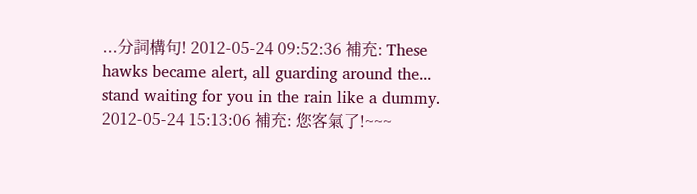...分詞構句! 2012-05-24 09:52:36 補充: These hawks became alert, all guarding around the... stand waiting for you in the rain like a dummy. 2012-05-24 15:13:06 補充: 您客氣了!~~~